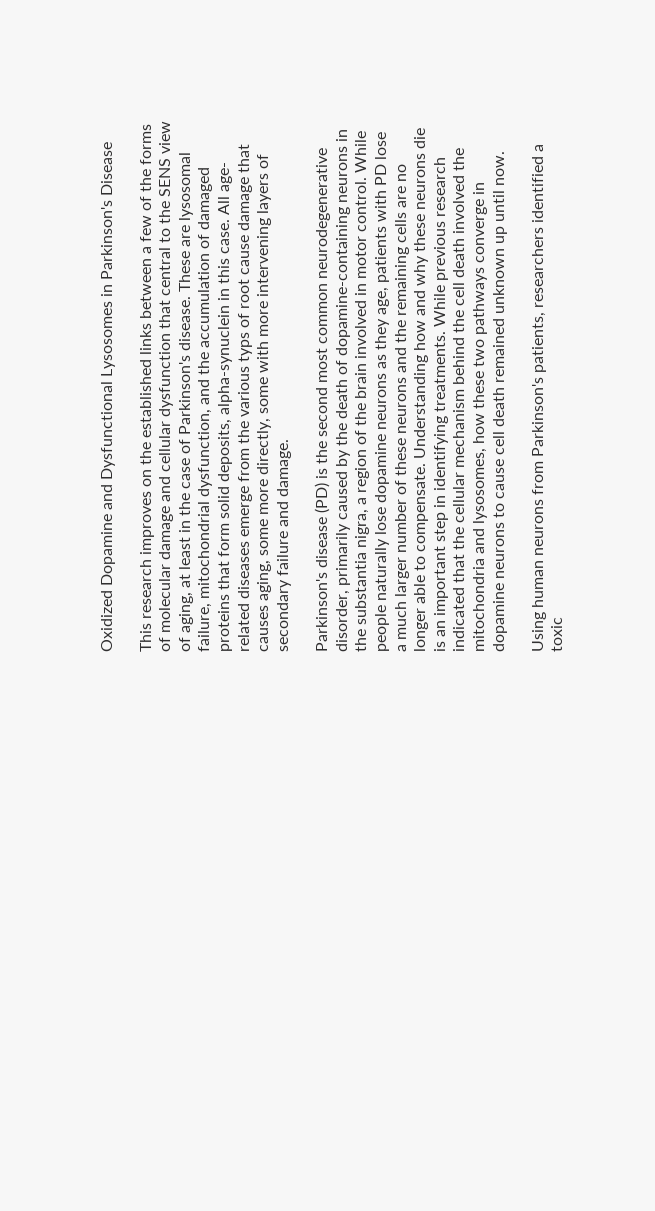Oxidized Dopamine and Dysfunctional Lysosomes in Parkinson's Disease

This research improves on the established links between a few of the forms of molecular damage and cellular dysfunction that central to the SENS view of aging, at least in the case of Parkinson's disease. These are lysosomal failure, mitochondrial dysfunction, and the accumulation of damaged proteins that form solid deposits, alpha-synuclein in this case. All age-related diseases emerge from the various typs of root cause damage that causes aging, some more directly, some with more intervening layers of secondary failure and damage.

Parkinson's disease (PD) is the second most common neurodegenerative disorder, primarily caused by the death of dopamine-containing neurons in the substantia nigra, a region of the brain involved in motor control. While people naturally lose dopamine neurons as they age, patients with PD lose a much larger number of these neurons and the remaining cells are no longer able to compensate. Understanding how and why these neurons die is an important step in identifying treatments. While previous research indicated that the cellular mechanism behind the cell death involved the mitochondria and lysosomes, how these two pathways converge in dopamine neurons to cause cell death remained unknown up until now.

Using human neurons from Parkinson's patients, researchers identified a toxic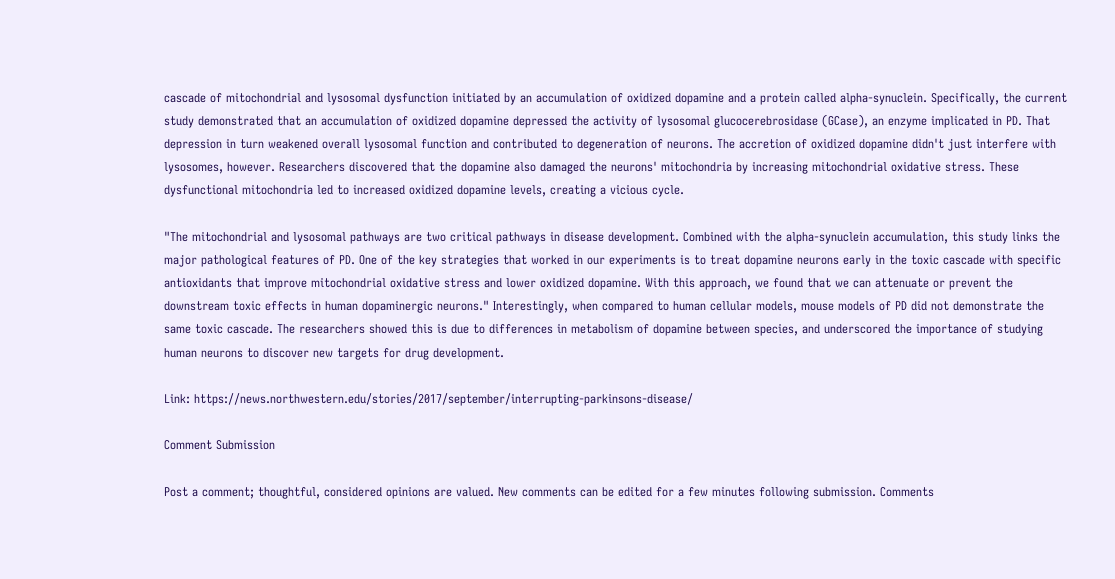cascade of mitochondrial and lysosomal dysfunction initiated by an accumulation of oxidized dopamine and a protein called alpha-synuclein. Specifically, the current study demonstrated that an accumulation of oxidized dopamine depressed the activity of lysosomal glucocerebrosidase (GCase), an enzyme implicated in PD. That depression in turn weakened overall lysosomal function and contributed to degeneration of neurons. The accretion of oxidized dopamine didn't just interfere with lysosomes, however. Researchers discovered that the dopamine also damaged the neurons' mitochondria by increasing mitochondrial oxidative stress. These dysfunctional mitochondria led to increased oxidized dopamine levels, creating a vicious cycle.

"The mitochondrial and lysosomal pathways are two critical pathways in disease development. Combined with the alpha-synuclein accumulation, this study links the major pathological features of PD. One of the key strategies that worked in our experiments is to treat dopamine neurons early in the toxic cascade with specific antioxidants that improve mitochondrial oxidative stress and lower oxidized dopamine. With this approach, we found that we can attenuate or prevent the downstream toxic effects in human dopaminergic neurons." Interestingly, when compared to human cellular models, mouse models of PD did not demonstrate the same toxic cascade. The researchers showed this is due to differences in metabolism of dopamine between species, and underscored the importance of studying human neurons to discover new targets for drug development.

Link: https://news.northwestern.edu/stories/2017/september/interrupting-parkinsons-disease/

Comment Submission

Post a comment; thoughtful, considered opinions are valued. New comments can be edited for a few minutes following submission. Comments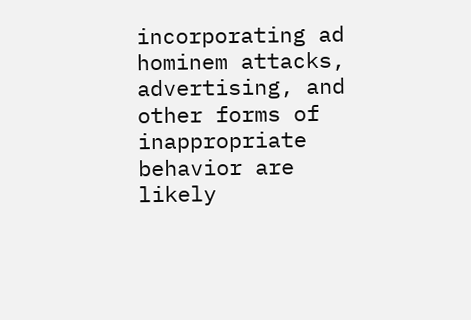incorporating ad hominem attacks, advertising, and other forms of inappropriate behavior are likely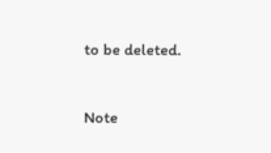to be deleted.

Note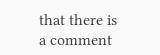that there is a comment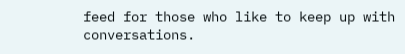feed for those who like to keep up with conversations.